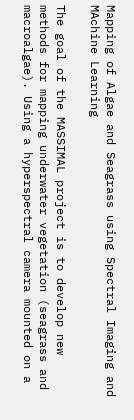Mapping of Algae and Seagrass using Spectral Imaging and MAchine Learning

The goal of the MASSIMAL project is to develop new methods for mapping underwater vegetation (seagrass and macroalgae). Using a hyperspectral camera mounted on a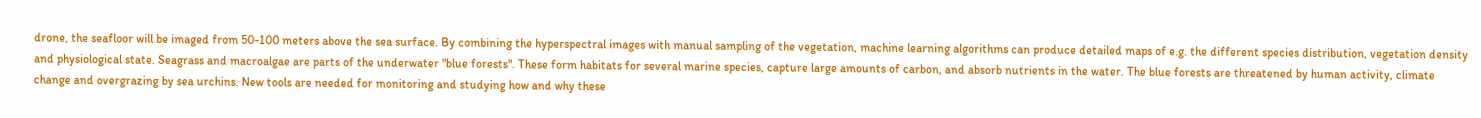drone, the seafloor will be imaged from 50-100 meters above the sea surface. By combining the hyperspectral images with manual sampling of the vegetation, machine learning algorithms can produce detailed maps of e.g. the different species distribution, vegetation density and physiological state. Seagrass and macroalgae are parts of the underwater "blue forests". These form habitats for several marine species, capture large amounts of carbon, and absorb nutrients in the water. The blue forests are threatened by human activity, climate change and overgrazing by sea urchins. New tools are needed for monitoring and studying how and why these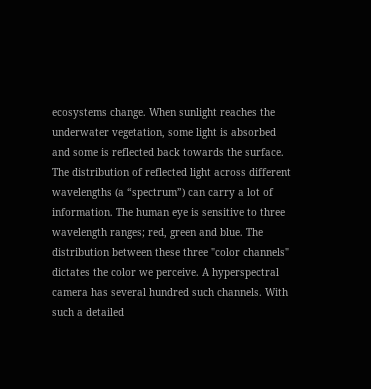ecosystems change. When sunlight reaches the underwater vegetation, some light is absorbed and some is reflected back towards the surface. The distribution of reflected light across different wavelengths (a “spectrum”) can carry a lot of information. The human eye is sensitive to three wavelength ranges; red, green and blue. The distribution between these three "color channels" dictates the color we perceive. A hyperspectral camera has several hundred such channels. With such a detailed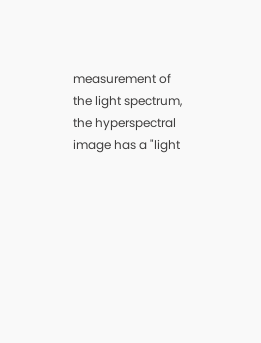measurement of the light spectrum, the hyperspectral image has a "light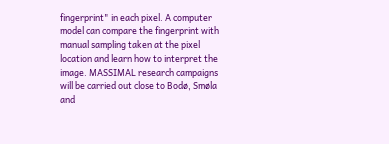fingerprint" in each pixel. A computer model can compare the fingerprint with manual sampling taken at the pixel location and learn how to interpret the image. MASSIMAL research campaigns will be carried out close to Bodø, Smøla and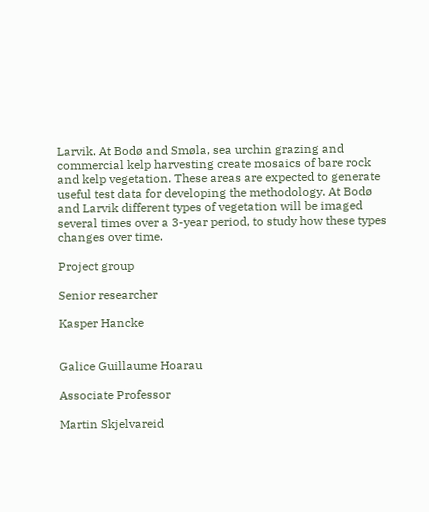Larvik. At Bodø and Smøla, sea urchin grazing and commercial kelp harvesting create mosaics of bare rock and kelp vegetation. These areas are expected to generate useful test data for developing the methodology. At Bodø and Larvik different types of vegetation will be imaged several times over a 3-year period, to study how these types changes over time.

Project group

Senior researcher

Kasper Hancke


Galice Guillaume Hoarau

Associate Professor

Martin Skjelvareid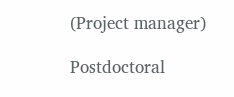(Project manager)

Postdoctoral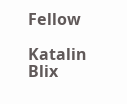Fellow

Katalin Blix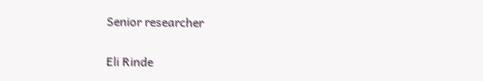Senior researcher

Eli Rinde